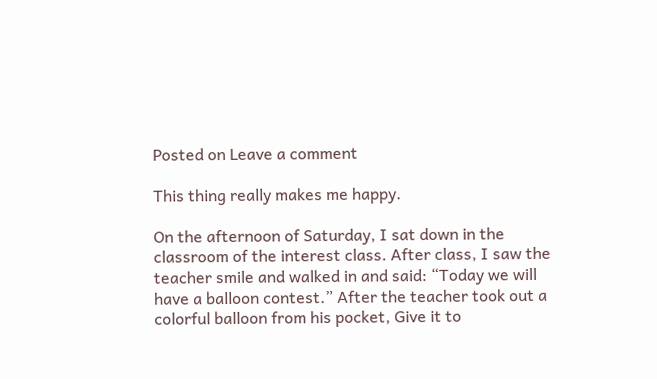Posted on Leave a comment

This thing really makes me happy.

On the afternoon of Saturday, I sat down in the classroom of the interest class. After class, I saw the teacher smile and walked in and said: “Today we will have a balloon contest.” After the teacher took out a colorful balloon from his pocket, Give it to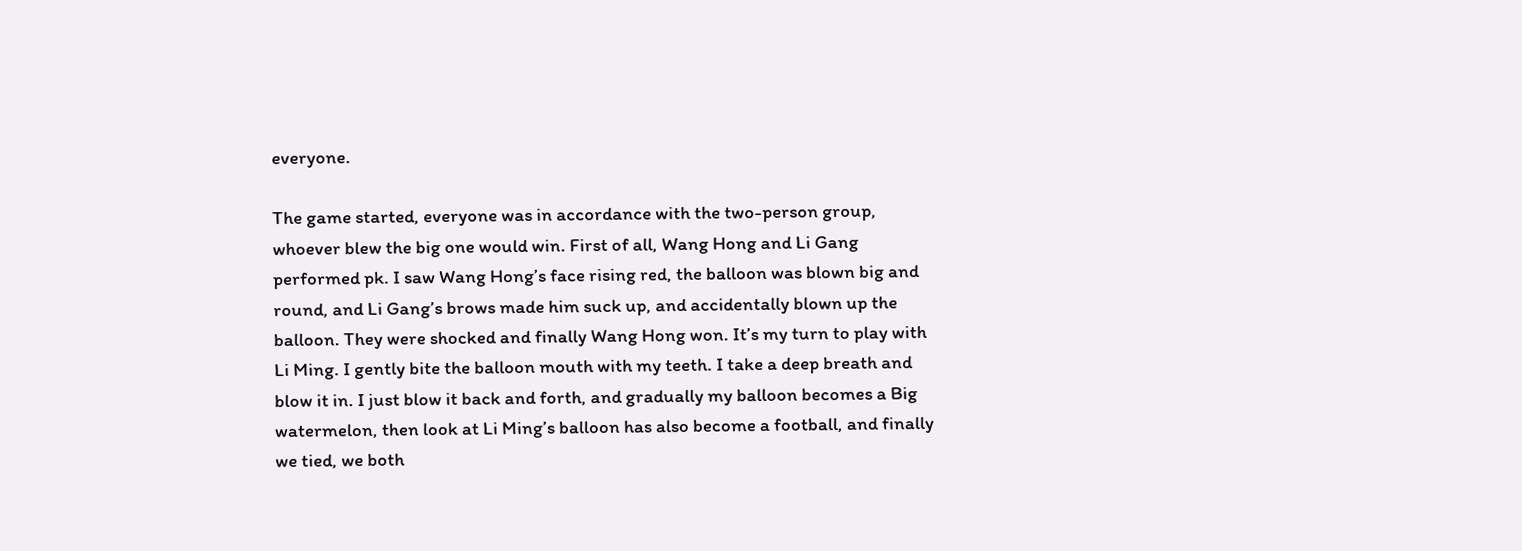everyone.

The game started, everyone was in accordance with the two-person group, whoever blew the big one would win. First of all, Wang Hong and Li Gang performed pk. I saw Wang Hong’s face rising red, the balloon was blown big and round, and Li Gang’s brows made him suck up, and accidentally blown up the balloon. They were shocked and finally Wang Hong won. It’s my turn to play with Li Ming. I gently bite the balloon mouth with my teeth. I take a deep breath and blow it in. I just blow it back and forth, and gradually my balloon becomes a Big watermelon, then look at Li Ming’s balloon has also become a football, and finally we tied, we both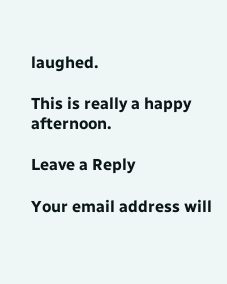laughed.

This is really a happy afternoon.

Leave a Reply

Your email address will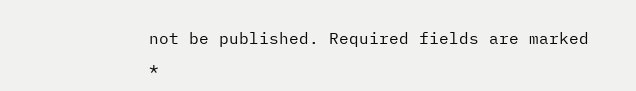not be published. Required fields are marked *